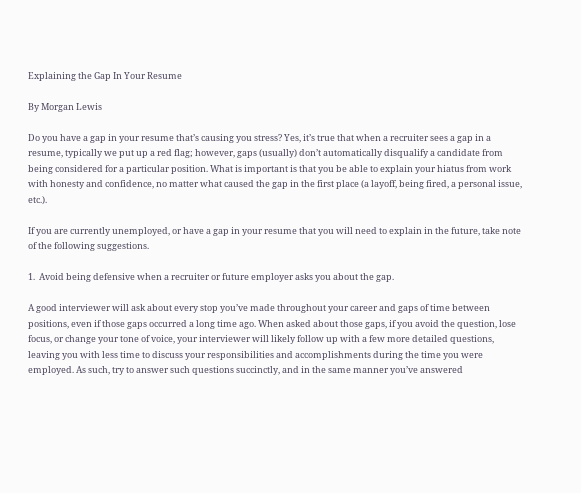Explaining the Gap In Your Resume

By Morgan Lewis

Do you have a gap in your resume that’s causing you stress? Yes, it’s true that when a recruiter sees a gap in a resume, typically we put up a red flag; however, gaps (usually) don’t automatically disqualify a candidate from being considered for a particular position. What is important is that you be able to explain your hiatus from work with honesty and confidence, no matter what caused the gap in the first place (a layoff, being fired, a personal issue, etc.).

If you are currently unemployed, or have a gap in your resume that you will need to explain in the future, take note of the following suggestions.

1.  Avoid being defensive when a recruiter or future employer asks you about the gap.

A good interviewer will ask about every stop you’ve made throughout your career and gaps of time between positions, even if those gaps occurred a long time ago. When asked about those gaps, if you avoid the question, lose focus, or change your tone of voice, your interviewer will likely follow up with a few more detailed questions, leaving you with less time to discuss your responsibilities and accomplishments during the time you were employed. As such, try to answer such questions succinctly, and in the same manner you’ve answered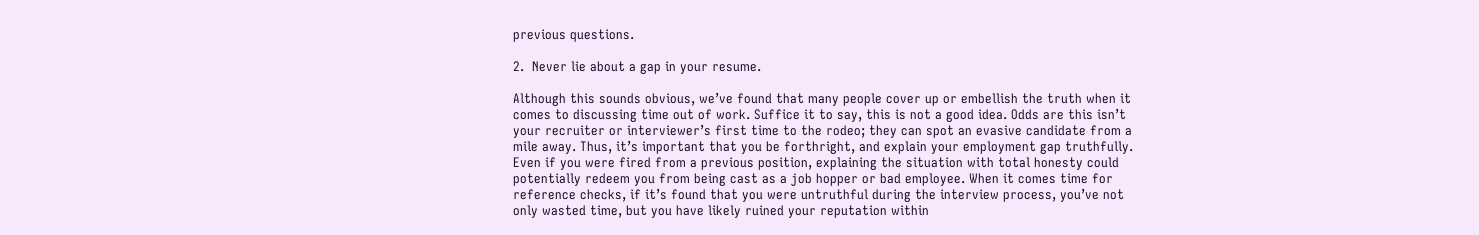previous questions.

2.  Never lie about a gap in your resume.

Although this sounds obvious, we’ve found that many people cover up or embellish the truth when it comes to discussing time out of work. Suffice it to say, this is not a good idea. Odds are this isn’t your recruiter or interviewer’s first time to the rodeo; they can spot an evasive candidate from a mile away. Thus, it’s important that you be forthright, and explain your employment gap truthfully. Even if you were fired from a previous position, explaining the situation with total honesty could potentially redeem you from being cast as a job hopper or bad employee. When it comes time for reference checks, if it’s found that you were untruthful during the interview process, you’ve not only wasted time, but you have likely ruined your reputation within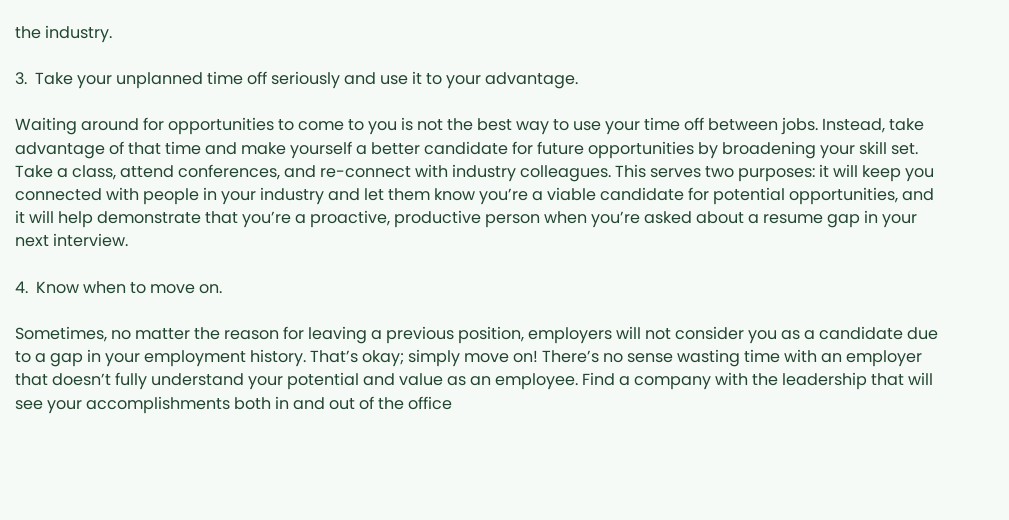the industry.

3.  Take your unplanned time off seriously and use it to your advantage.

Waiting around for opportunities to come to you is not the best way to use your time off between jobs. Instead, take advantage of that time and make yourself a better candidate for future opportunities by broadening your skill set. Take a class, attend conferences, and re-connect with industry colleagues. This serves two purposes: it will keep you connected with people in your industry and let them know you’re a viable candidate for potential opportunities, and it will help demonstrate that you’re a proactive, productive person when you’re asked about a resume gap in your next interview.

4.  Know when to move on.

Sometimes, no matter the reason for leaving a previous position, employers will not consider you as a candidate due to a gap in your employment history. That’s okay; simply move on! There’s no sense wasting time with an employer that doesn’t fully understand your potential and value as an employee. Find a company with the leadership that will see your accomplishments both in and out of the office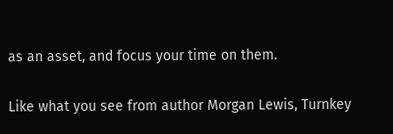as an asset, and focus your time on them.

Like what you see from author Morgan Lewis, Turnkey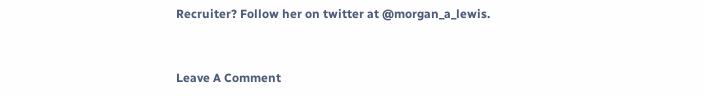Recruiter? Follow her on twitter at @morgan_a_lewis.



Leave A Comment